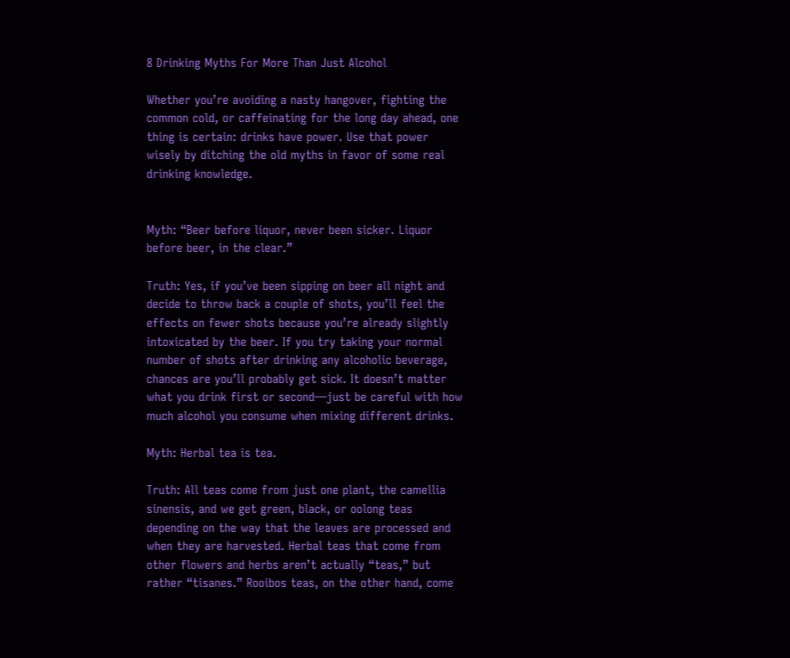8 Drinking Myths For More Than Just Alcohol

Whether you’re avoiding a nasty hangover, fighting the common cold, or caffeinating for the long day ahead, one thing is certain: drinks have power. Use that power wisely by ditching the old myths in favor of some real drinking knowledge.


Myth: “Beer before liquor, never been sicker. Liquor before beer, in the clear.”

Truth: Yes, if you’ve been sipping on beer all night and decide to throw back a couple of shots, you’ll feel the effects on fewer shots because you’re already slightly intoxicated by the beer. If you try taking your normal number of shots after drinking any alcoholic beverage, chances are you’ll probably get sick. It doesn’t matter what you drink first or second—just be careful with how much alcohol you consume when mixing different drinks.

Myth: Herbal tea is tea.

Truth: All teas come from just one plant, the camellia sinensis, and we get green, black, or oolong teas depending on the way that the leaves are processed and when they are harvested. Herbal teas that come from other flowers and herbs aren’t actually “teas,” but rather “tisanes.” Rooibos teas, on the other hand, come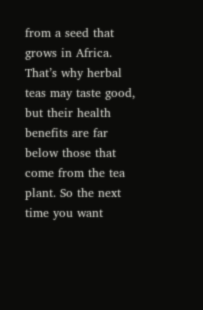from a seed that grows in Africa. That’s why herbal teas may taste good, but their health benefits are far below those that come from the tea plant. So the next time you want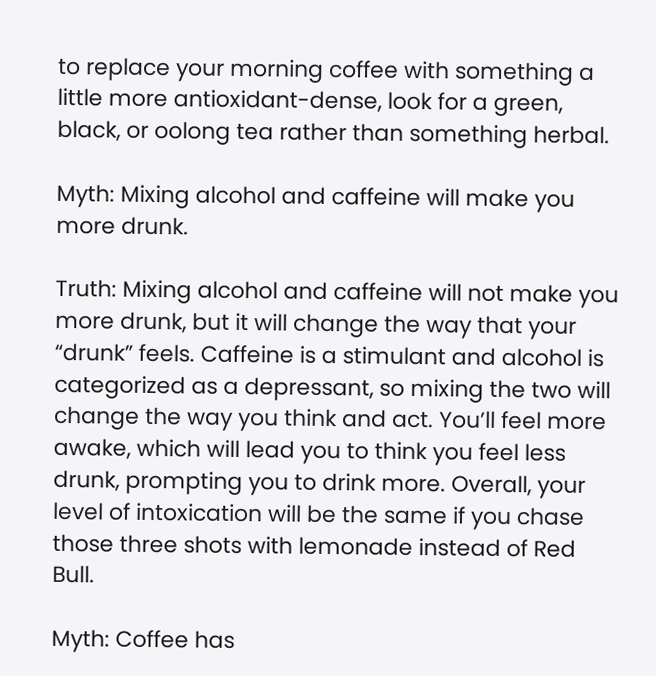to replace your morning coffee with something a little more antioxidant-dense, look for a green, black, or oolong tea rather than something herbal.

Myth: Mixing alcohol and caffeine will make you more drunk.

Truth: Mixing alcohol and caffeine will not make you more drunk, but it will change the way that your “drunk” feels. Caffeine is a stimulant and alcohol is categorized as a depressant, so mixing the two will change the way you think and act. You’ll feel more awake, which will lead you to think you feel less drunk, prompting you to drink more. Overall, your level of intoxication will be the same if you chase those three shots with lemonade instead of Red Bull.

Myth: Coffee has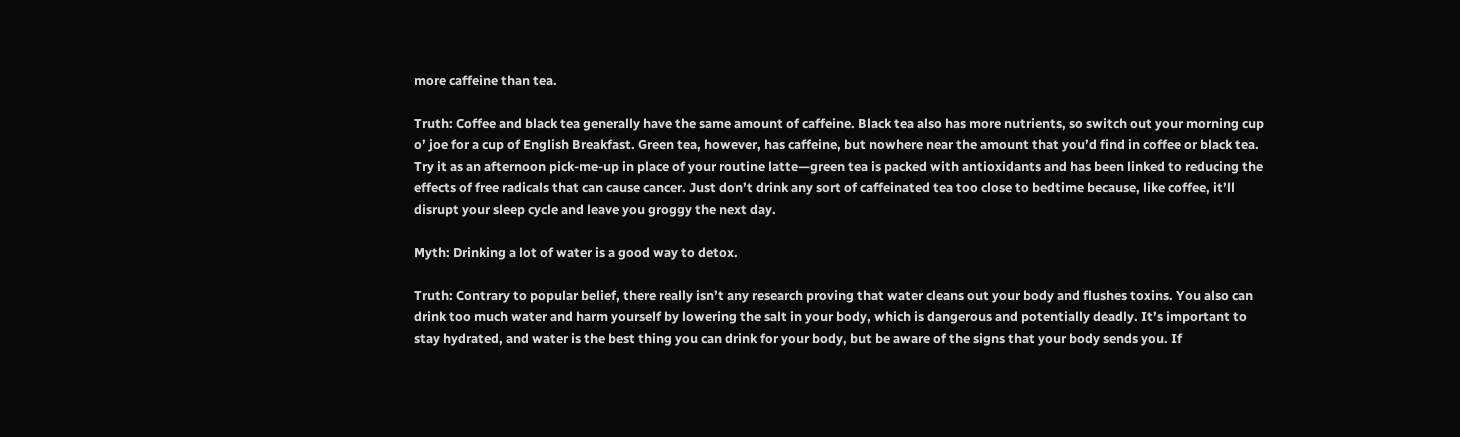more caffeine than tea.

Truth: Coffee and black tea generally have the same amount of caffeine. Black tea also has more nutrients, so switch out your morning cup o’ joe for a cup of English Breakfast. Green tea, however, has caffeine, but nowhere near the amount that you’d find in coffee or black tea. Try it as an afternoon pick-me-up in place of your routine latte—green tea is packed with antioxidants and has been linked to reducing the effects of free radicals that can cause cancer. Just don’t drink any sort of caffeinated tea too close to bedtime because, like coffee, it’ll disrupt your sleep cycle and leave you groggy the next day.

Myth: Drinking a lot of water is a good way to detox.

Truth: Contrary to popular belief, there really isn’t any research proving that water cleans out your body and flushes toxins. You also can drink too much water and harm yourself by lowering the salt in your body, which is dangerous and potentially deadly. It’s important to stay hydrated, and water is the best thing you can drink for your body, but be aware of the signs that your body sends you. If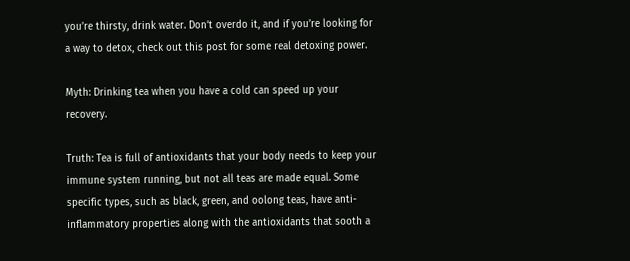you’re thirsty, drink water. Don’t overdo it, and if you’re looking for a way to detox, check out this post for some real detoxing power.

Myth: Drinking tea when you have a cold can speed up your recovery.

Truth: Tea is full of antioxidants that your body needs to keep your immune system running, but not all teas are made equal. Some specific types, such as black, green, and oolong teas, have anti-inflammatory properties along with the antioxidants that sooth a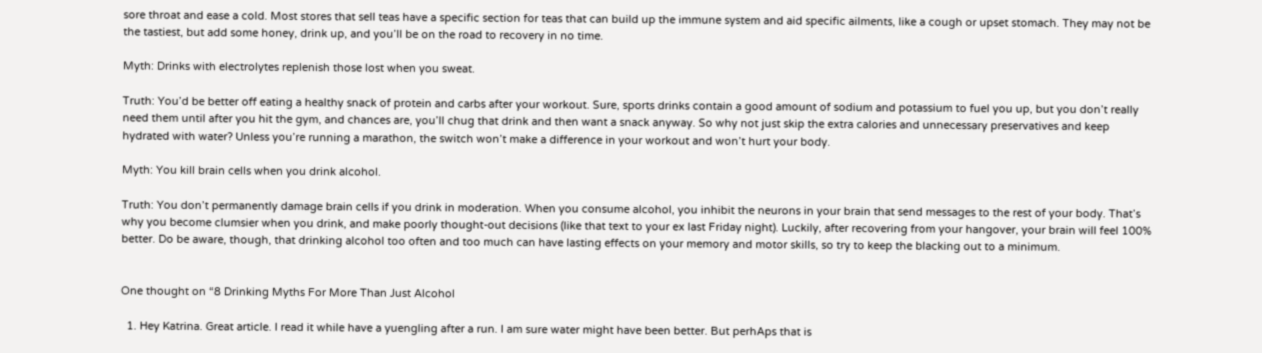sore throat and ease a cold. Most stores that sell teas have a specific section for teas that can build up the immune system and aid specific ailments, like a cough or upset stomach. They may not be the tastiest, but add some honey, drink up, and you’ll be on the road to recovery in no time.

Myth: Drinks with electrolytes replenish those lost when you sweat.

Truth: You’d be better off eating a healthy snack of protein and carbs after your workout. Sure, sports drinks contain a good amount of sodium and potassium to fuel you up, but you don’t really need them until after you hit the gym, and chances are, you’ll chug that drink and then want a snack anyway. So why not just skip the extra calories and unnecessary preservatives and keep hydrated with water? Unless you’re running a marathon, the switch won’t make a difference in your workout and won’t hurt your body.

Myth: You kill brain cells when you drink alcohol.

Truth: You don’t permanently damage brain cells if you drink in moderation. When you consume alcohol, you inhibit the neurons in your brain that send messages to the rest of your body. That’s why you become clumsier when you drink, and make poorly thought-out decisions (like that text to your ex last Friday night). Luckily, after recovering from your hangover, your brain will feel 100% better. Do be aware, though, that drinking alcohol too often and too much can have lasting effects on your memory and motor skills, so try to keep the blacking out to a minimum.


One thought on “8 Drinking Myths For More Than Just Alcohol

  1. Hey Katrina. Great article. I read it while have a yuengling after a run. I am sure water might have been better. But perhAps that is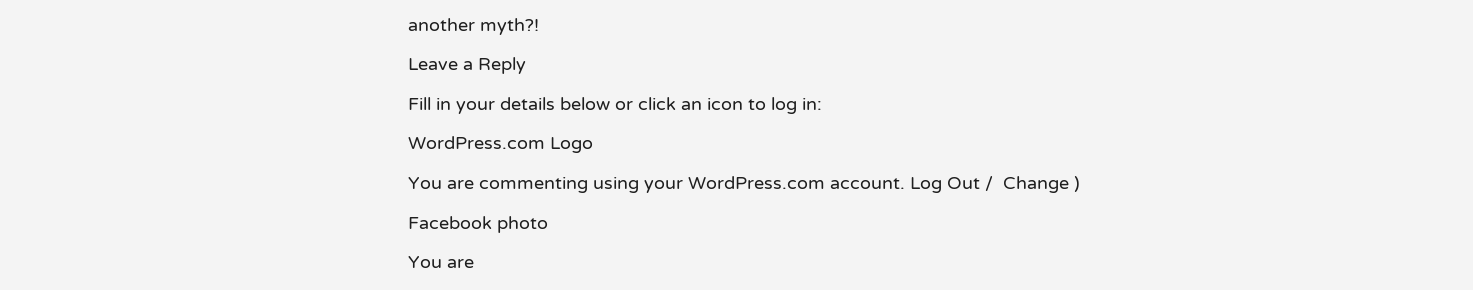another myth?!

Leave a Reply

Fill in your details below or click an icon to log in:

WordPress.com Logo

You are commenting using your WordPress.com account. Log Out /  Change )

Facebook photo

You are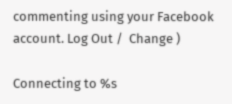commenting using your Facebook account. Log Out /  Change )

Connecting to %s